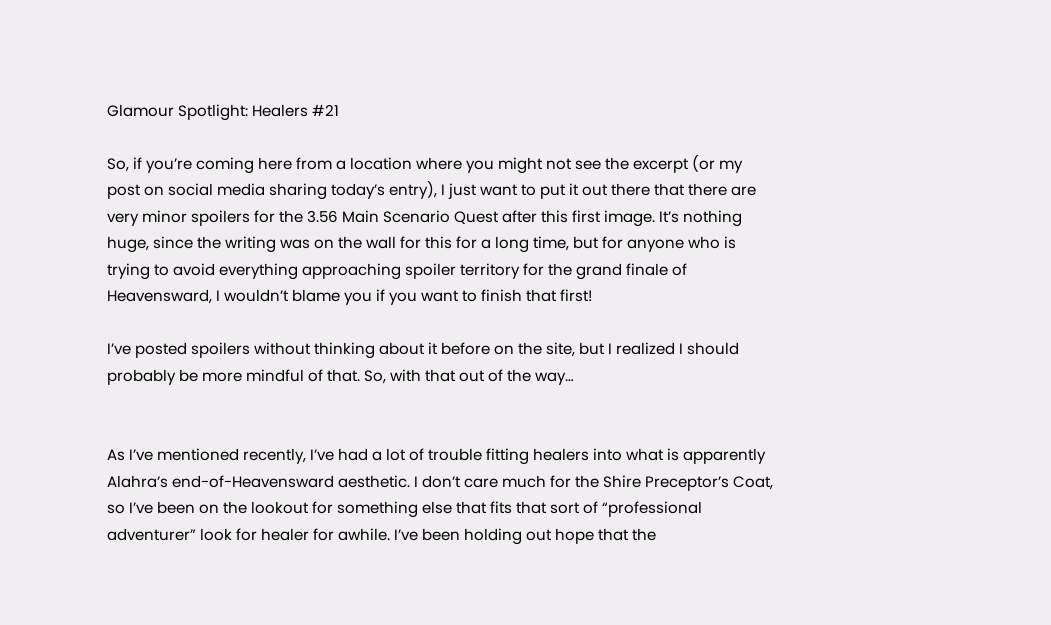Glamour Spotlight: Healers #21

So, if you’re coming here from a location where you might not see the excerpt (or my post on social media sharing today’s entry), I just want to put it out there that there are very minor spoilers for the 3.56 Main Scenario Quest after this first image. It’s nothing huge, since the writing was on the wall for this for a long time, but for anyone who is trying to avoid everything approaching spoiler territory for the grand finale of Heavensward, I wouldn’t blame you if you want to finish that first!

I’ve posted spoilers without thinking about it before on the site, but I realized I should probably be more mindful of that. So, with that out of the way…


As I’ve mentioned recently, I’ve had a lot of trouble fitting healers into what is apparently Alahra’s end-of-Heavensward aesthetic. I don’t care much for the Shire Preceptor’s Coat, so I’ve been on the lookout for something else that fits that sort of “professional adventurer” look for healer for awhile. I’ve been holding out hope that the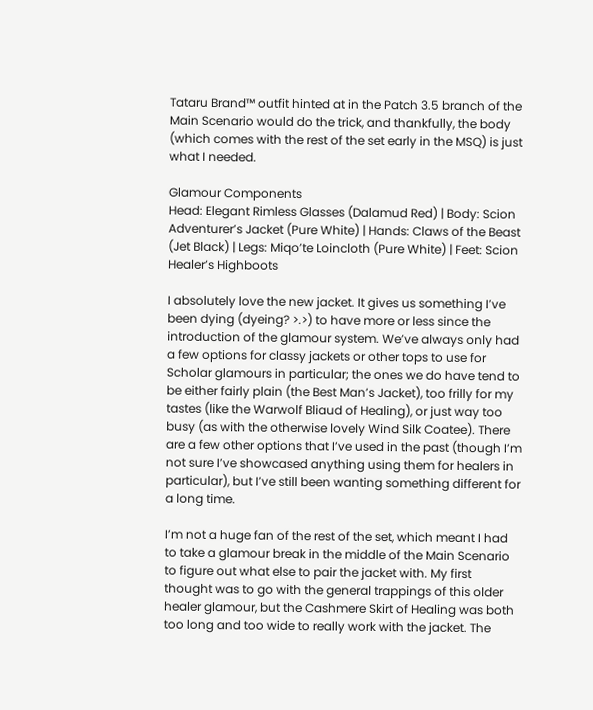Tataru Brand™ outfit hinted at in the Patch 3.5 branch of the Main Scenario would do the trick, and thankfully, the body (which comes with the rest of the set early in the MSQ) is just what I needed.

Glamour Components
Head: Elegant Rimless Glasses (Dalamud Red) | Body: Scion Adventurer’s Jacket (Pure White) | Hands: Claws of the Beast (Jet Black) | Legs: Miqo’te Loincloth (Pure White) | Feet: Scion Healer’s Highboots

I absolutely love the new jacket. It gives us something I’ve been dying (dyeing? >.>) to have more or less since the introduction of the glamour system. We’ve always only had a few options for classy jackets or other tops to use for Scholar glamours in particular; the ones we do have tend to be either fairly plain (the Best Man’s Jacket), too frilly for my tastes (like the Warwolf Bliaud of Healing), or just way too busy (as with the otherwise lovely Wind Silk Coatee). There are a few other options that I’ve used in the past (though I’m not sure I’ve showcased anything using them for healers in particular), but I’ve still been wanting something different for a long time.

I’m not a huge fan of the rest of the set, which meant I had to take a glamour break in the middle of the Main Scenario to figure out what else to pair the jacket with. My first thought was to go with the general trappings of this older healer glamour, but the Cashmere Skirt of Healing was both too long and too wide to really work with the jacket. The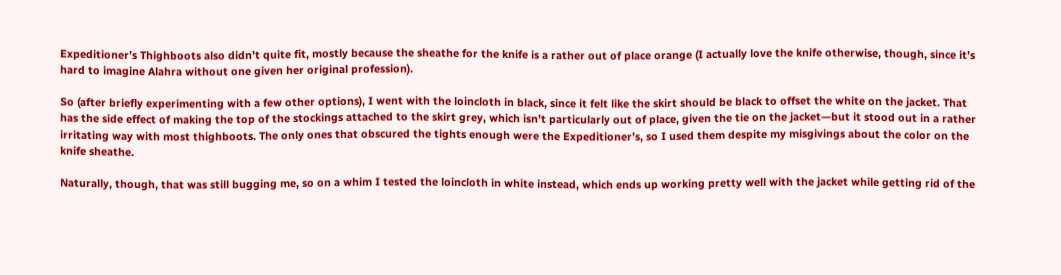Expeditioner’s Thighboots also didn’t quite fit, mostly because the sheathe for the knife is a rather out of place orange (I actually love the knife otherwise, though, since it’s hard to imagine Alahra without one given her original profession).

So (after briefly experimenting with a few other options), I went with the loincloth in black, since it felt like the skirt should be black to offset the white on the jacket. That has the side effect of making the top of the stockings attached to the skirt grey, which isn’t particularly out of place, given the tie on the jacket—but it stood out in a rather irritating way with most thighboots. The only ones that obscured the tights enough were the Expeditioner’s, so I used them despite my misgivings about the color on the knife sheathe.

Naturally, though, that was still bugging me, so on a whim I tested the loincloth in white instead, which ends up working pretty well with the jacket while getting rid of the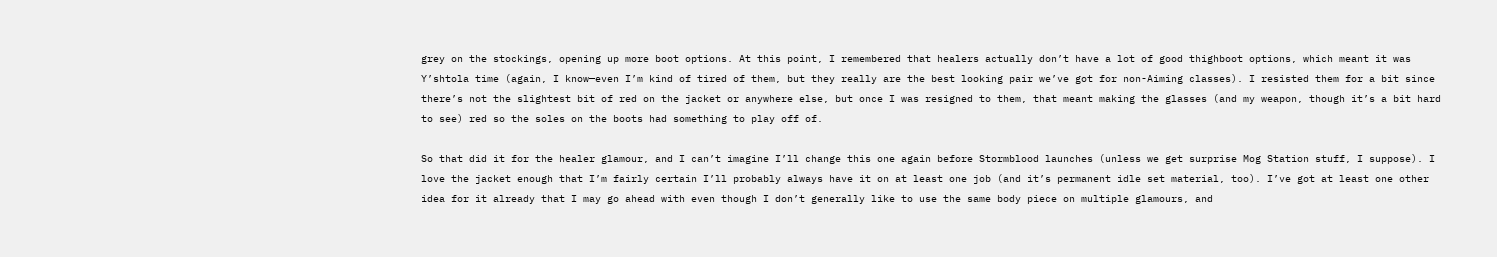grey on the stockings, opening up more boot options. At this point, I remembered that healers actually don’t have a lot of good thighboot options, which meant it was Y’shtola time (again, I know—even I’m kind of tired of them, but they really are the best looking pair we’ve got for non-Aiming classes). I resisted them for a bit since there’s not the slightest bit of red on the jacket or anywhere else, but once I was resigned to them, that meant making the glasses (and my weapon, though it’s a bit hard to see) red so the soles on the boots had something to play off of.

So that did it for the healer glamour, and I can’t imagine I’ll change this one again before Stormblood launches (unless we get surprise Mog Station stuff, I suppose). I love the jacket enough that I’m fairly certain I’ll probably always have it on at least one job (and it’s permanent idle set material, too). I’ve got at least one other idea for it already that I may go ahead with even though I don’t generally like to use the same body piece on multiple glamours, and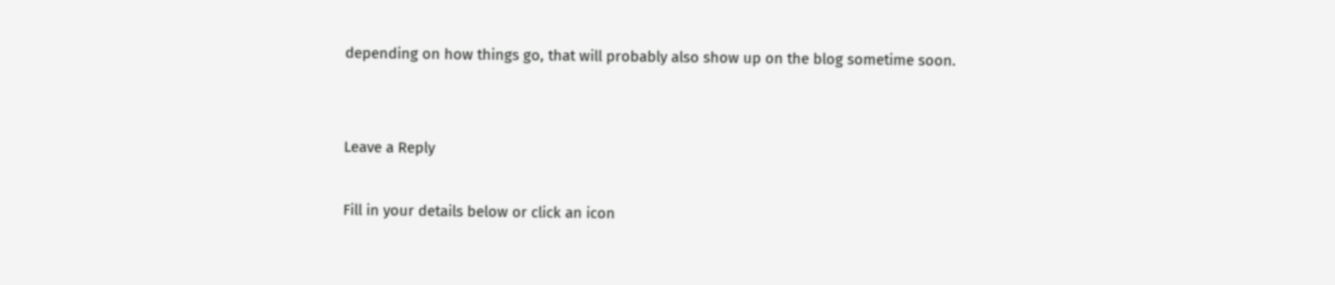depending on how things go, that will probably also show up on the blog sometime soon.


Leave a Reply

Fill in your details below or click an icon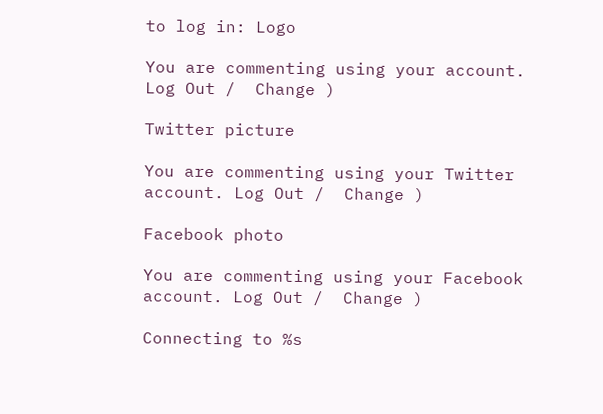to log in: Logo

You are commenting using your account. Log Out /  Change )

Twitter picture

You are commenting using your Twitter account. Log Out /  Change )

Facebook photo

You are commenting using your Facebook account. Log Out /  Change )

Connecting to %s